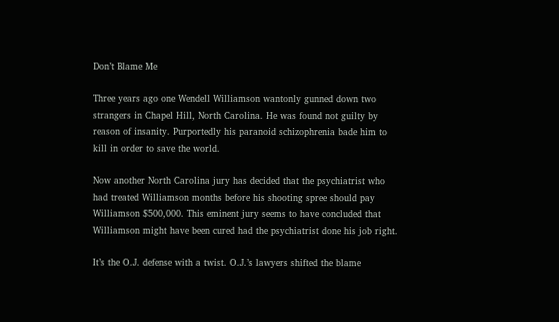Don’t Blame Me

Three years ago one Wendell Williamson wantonly gunned down two strangers in Chapel Hill, North Carolina. He was found not guilty by reason of insanity. Purportedly his paranoid schizophrenia bade him to kill in order to save the world.

Now another North Carolina jury has decided that the psychiatrist who had treated Williamson months before his shooting spree should pay Williamson $500,000. This eminent jury seems to have concluded that Williamson might have been cured had the psychiatrist done his job right.

It’s the O.J. defense with a twist. O.J.’s lawyers shifted the blame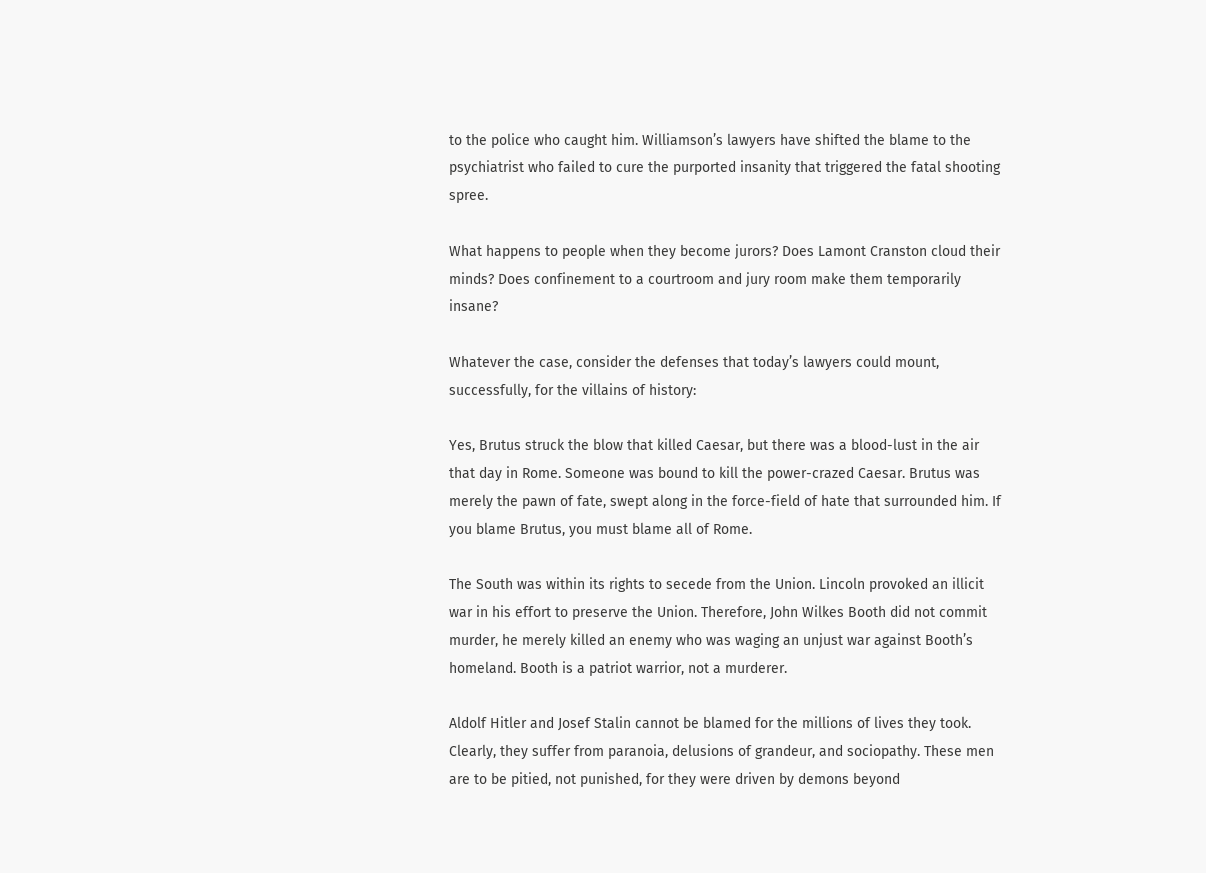to the police who caught him. Williamson’s lawyers have shifted the blame to the psychiatrist who failed to cure the purported insanity that triggered the fatal shooting spree.

What happens to people when they become jurors? Does Lamont Cranston cloud their minds? Does confinement to a courtroom and jury room make them temporarily insane?

Whatever the case, consider the defenses that today’s lawyers could mount, successfully, for the villains of history:

Yes, Brutus struck the blow that killed Caesar, but there was a blood-lust in the air that day in Rome. Someone was bound to kill the power-crazed Caesar. Brutus was merely the pawn of fate, swept along in the force-field of hate that surrounded him. If you blame Brutus, you must blame all of Rome.

The South was within its rights to secede from the Union. Lincoln provoked an illicit war in his effort to preserve the Union. Therefore, John Wilkes Booth did not commit murder, he merely killed an enemy who was waging an unjust war against Booth’s homeland. Booth is a patriot warrior, not a murderer.

Aldolf Hitler and Josef Stalin cannot be blamed for the millions of lives they took. Clearly, they suffer from paranoia, delusions of grandeur, and sociopathy. These men are to be pitied, not punished, for they were driven by demons beyond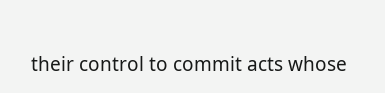their control to commit acts whose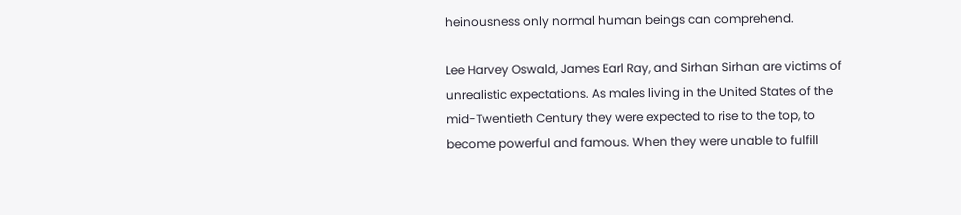heinousness only normal human beings can comprehend.

Lee Harvey Oswald, James Earl Ray, and Sirhan Sirhan are victims of unrealistic expectations. As males living in the United States of the mid-Twentieth Century they were expected to rise to the top, to become powerful and famous. When they were unable to fulfill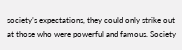society’s expectations, they could only strike out at those who were powerful and famous. Society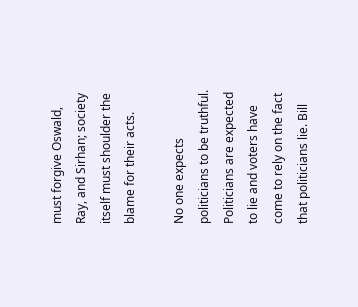must forgive Oswald, Ray, and Sirhan; society itself must shoulder the blame for their acts.

No one expects politicians to be truthful. Politicians are expected to lie and voters have come to rely on the fact that politicians lie. Bill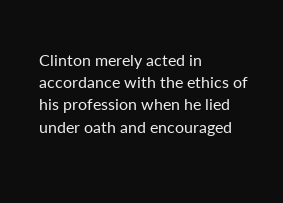Clinton merely acted in accordance with the ethics of his profession when he lied under oath and encouraged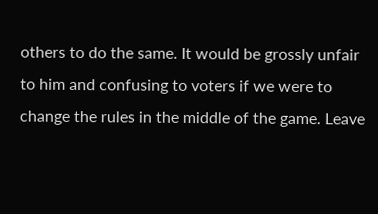others to do the same. It would be grossly unfair to him and confusing to voters if we were to change the rules in the middle of the game. Leave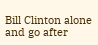Bill Clinton alone and go after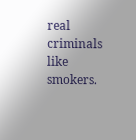real criminals like smokers.